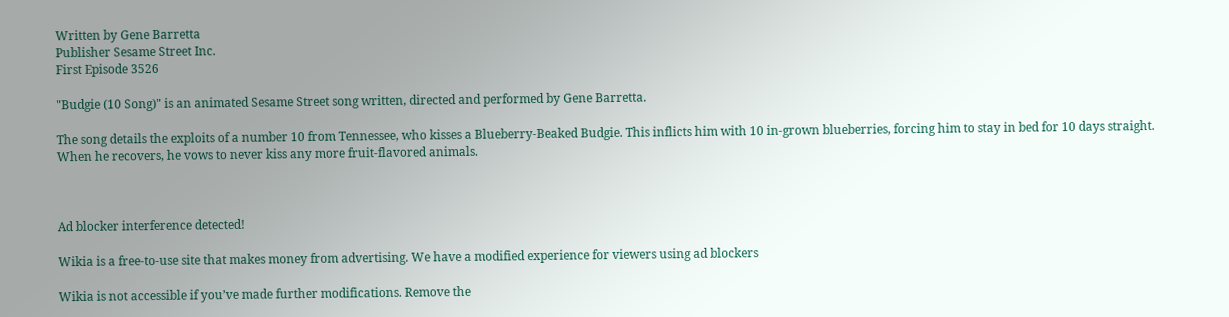Written by Gene Barretta
Publisher Sesame Street Inc.
First Episode 3526

"Budgie (10 Song)" is an animated Sesame Street song written, directed and performed by Gene Barretta.

The song details the exploits of a number 10 from Tennessee, who kisses a Blueberry-Beaked Budgie. This inflicts him with 10 in-grown blueberries, forcing him to stay in bed for 10 days straight. When he recovers, he vows to never kiss any more fruit-flavored animals.



Ad blocker interference detected!

Wikia is a free-to-use site that makes money from advertising. We have a modified experience for viewers using ad blockers

Wikia is not accessible if you’ve made further modifications. Remove the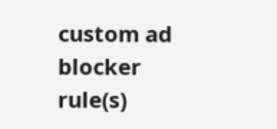custom ad blocker rule(s)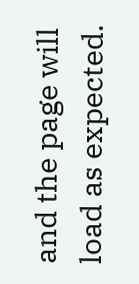and the page will load as expected.